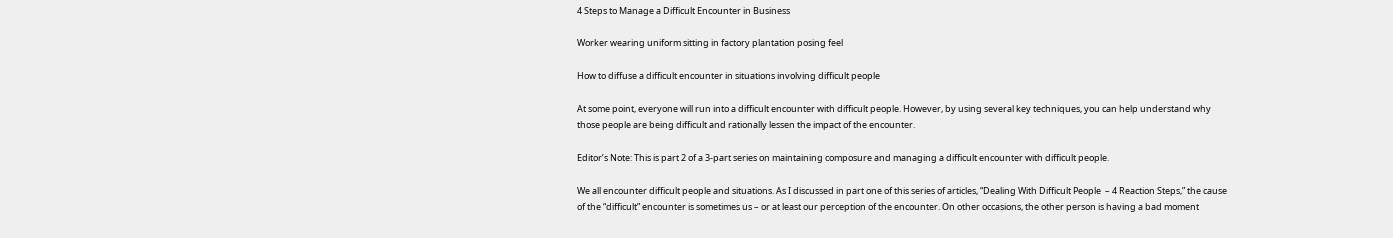4 Steps to Manage a Difficult Encounter in Business

Worker wearing uniform sitting in factory plantation posing feel

How to diffuse a difficult encounter in situations involving difficult people

At some point, everyone will run into a difficult encounter with difficult people. However, by using several key techniques, you can help understand why those people are being difficult and rationally lessen the impact of the encounter.

Editor’s Note: This is part 2 of a 3-part series on maintaining composure and managing a difficult encounter with difficult people.

We all encounter difficult people and situations. As I discussed in part one of this series of articles, “Dealing With Difficult People  – 4 Reaction Steps,” the cause of the “difficult” encounter is sometimes us – or at least our perception of the encounter. On other occasions, the other person is having a bad moment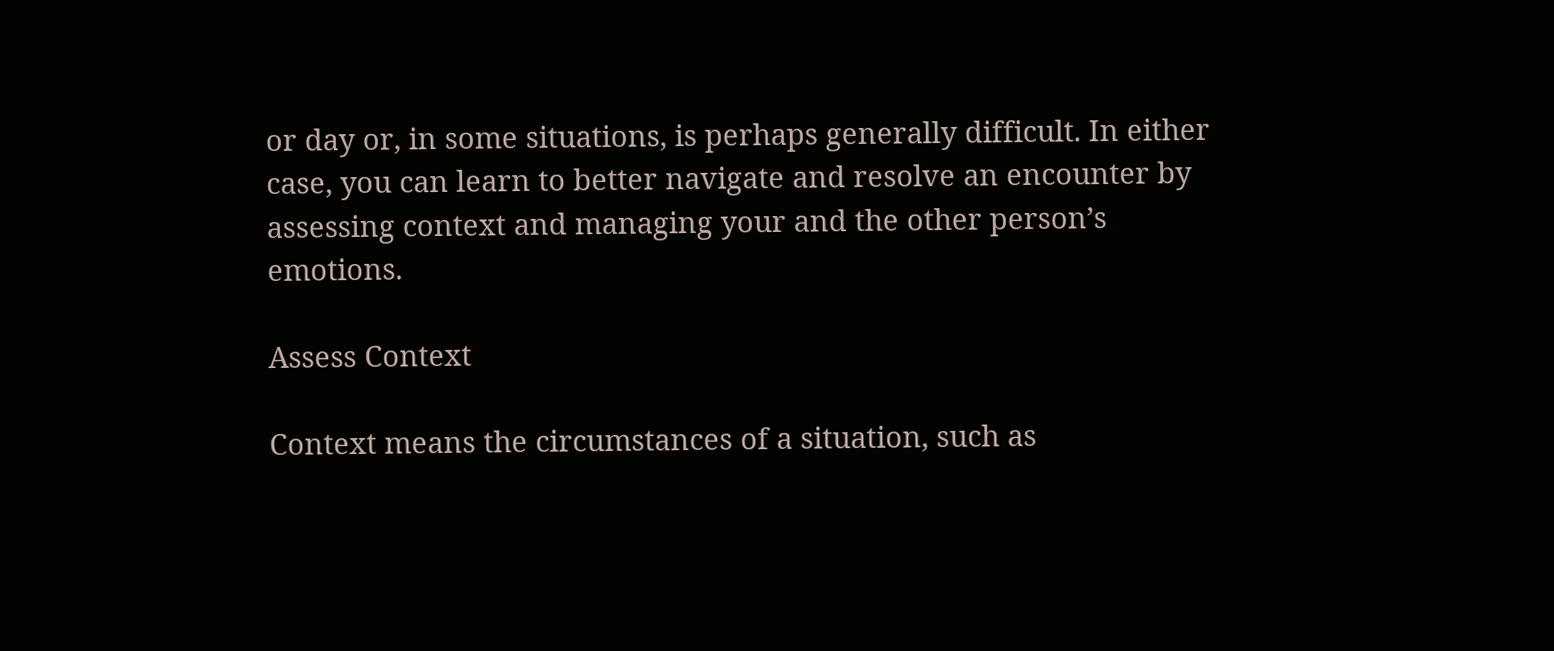or day or, in some situations, is perhaps generally difficult. In either case, you can learn to better navigate and resolve an encounter by assessing context and managing your and the other person’s emotions.

Assess Context

Context means the circumstances of a situation, such as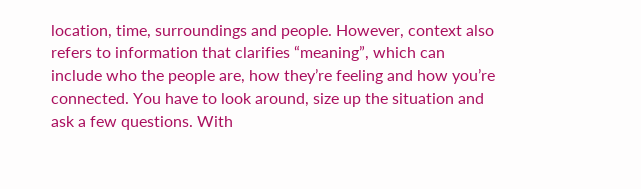location, time, surroundings and people. However, context also refers to information that clarifies “meaning”, which can include who the people are, how they’re feeling and how you’re connected. You have to look around, size up the situation and ask a few questions. With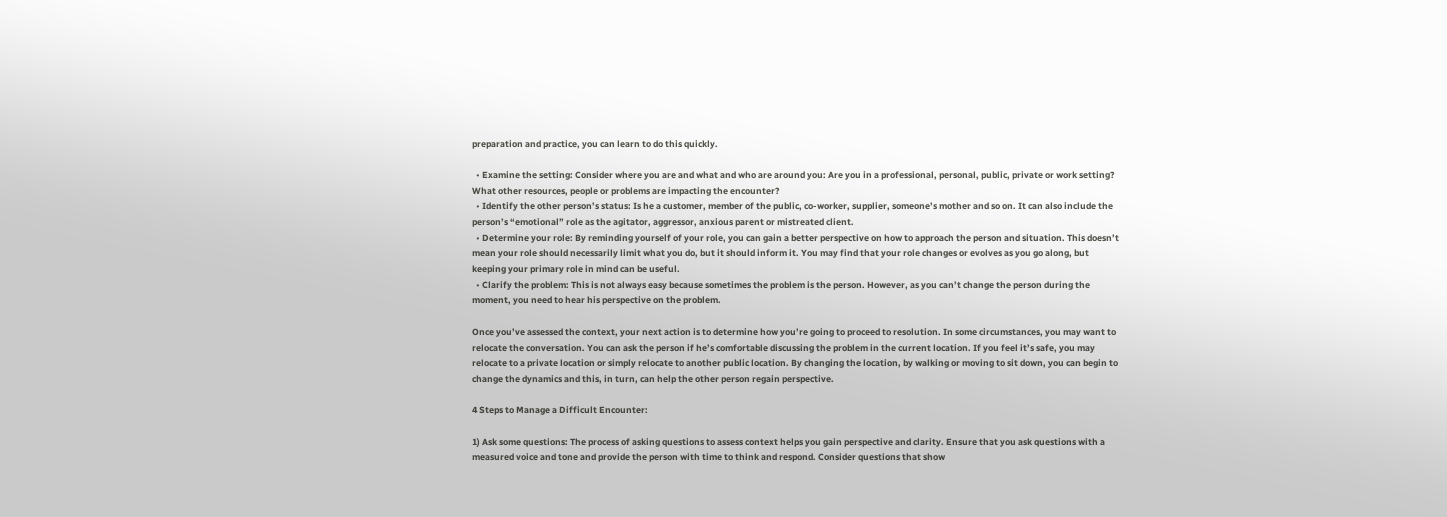preparation and practice, you can learn to do this quickly.

  • Examine the setting: Consider where you are and what and who are around you: Are you in a professional, personal, public, private or work setting? What other resources, people or problems are impacting the encounter?
  • Identify the other person’s status: Is he a customer, member of the public, co-worker, supplier, someone’s mother and so on. It can also include the person’s “emotional” role as the agitator, aggressor, anxious parent or mistreated client.
  • Determine your role: By reminding yourself of your role, you can gain a better perspective on how to approach the person and situation. This doesn’t mean your role should necessarily limit what you do, but it should inform it. You may find that your role changes or evolves as you go along, but keeping your primary role in mind can be useful.
  • Clarify the problem: This is not always easy because sometimes the problem is the person. However, as you can’t change the person during the moment, you need to hear his perspective on the problem.

Once you’ve assessed the context, your next action is to determine how you’re going to proceed to resolution. In some circumstances, you may want to relocate the conversation. You can ask the person if he’s comfortable discussing the problem in the current location. If you feel it’s safe, you may relocate to a private location or simply relocate to another public location. By changing the location, by walking or moving to sit down, you can begin to change the dynamics and this, in turn, can help the other person regain perspective.

4 Steps to Manage a Difficult Encounter:

1) Ask some questions: The process of asking questions to assess context helps you gain perspective and clarity. Ensure that you ask questions with a measured voice and tone and provide the person with time to think and respond. Consider questions that show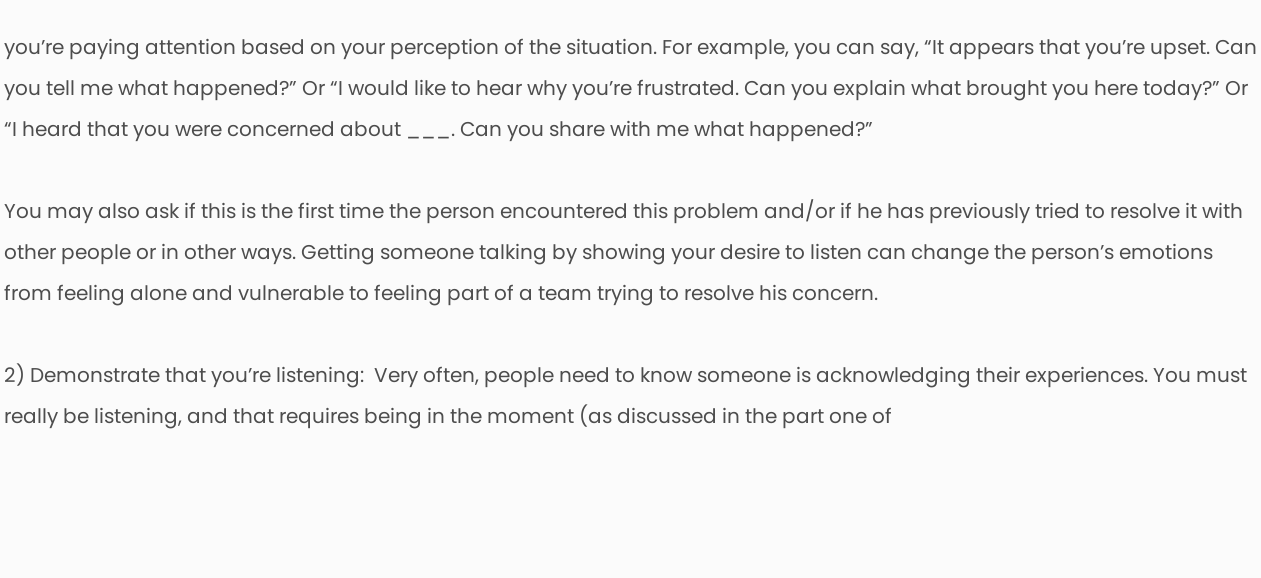you’re paying attention based on your perception of the situation. For example, you can say, “It appears that you’re upset. Can you tell me what happened?” Or “I would like to hear why you’re frustrated. Can you explain what brought you here today?” Or “I heard that you were concerned about ___. Can you share with me what happened?”

You may also ask if this is the first time the person encountered this problem and/or if he has previously tried to resolve it with other people or in other ways. Getting someone talking by showing your desire to listen can change the person’s emotions from feeling alone and vulnerable to feeling part of a team trying to resolve his concern.

2) Demonstrate that you’re listening:  Very often, people need to know someone is acknowledging their experiences. You must really be listening, and that requires being in the moment (as discussed in the part one of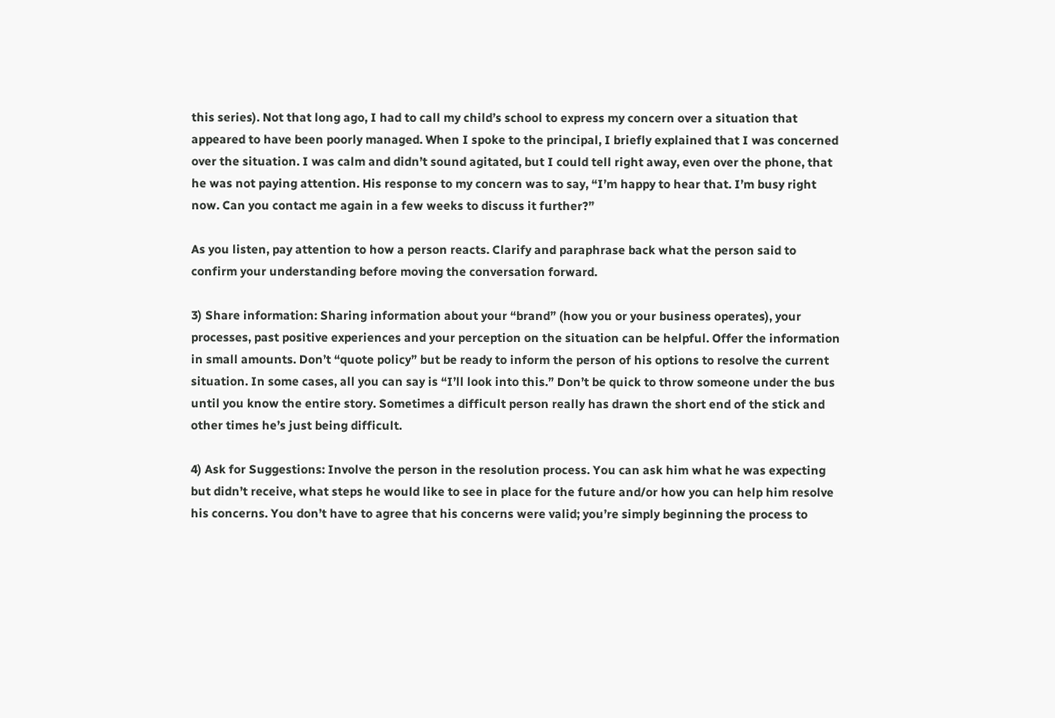this series). Not that long ago, I had to call my child’s school to express my concern over a situation that appeared to have been poorly managed. When I spoke to the principal, I briefly explained that I was concerned over the situation. I was calm and didn’t sound agitated, but I could tell right away, even over the phone, that he was not paying attention. His response to my concern was to say, “I’m happy to hear that. I’m busy right now. Can you contact me again in a few weeks to discuss it further?”

As you listen, pay attention to how a person reacts. Clarify and paraphrase back what the person said to confirm your understanding before moving the conversation forward.

3) Share information: Sharing information about your “brand” (how you or your business operates), your processes, past positive experiences and your perception on the situation can be helpful. Offer the information in small amounts. Don’t “quote policy” but be ready to inform the person of his options to resolve the current situation. In some cases, all you can say is “I’ll look into this.” Don’t be quick to throw someone under the bus until you know the entire story. Sometimes a difficult person really has drawn the short end of the stick and other times he’s just being difficult.

4) Ask for Suggestions: Involve the person in the resolution process. You can ask him what he was expecting but didn’t receive, what steps he would like to see in place for the future and/or how you can help him resolve his concerns. You don’t have to agree that his concerns were valid; you’re simply beginning the process to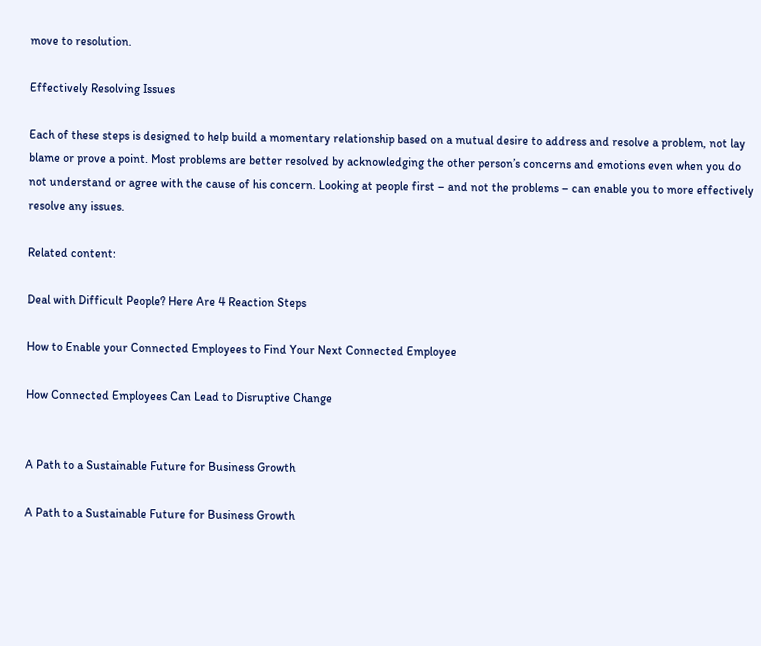move to resolution.

Effectively Resolving Issues

Each of these steps is designed to help build a momentary relationship based on a mutual desire to address and resolve a problem, not lay blame or prove a point. Most problems are better resolved by acknowledging the other person’s concerns and emotions even when you do not understand or agree with the cause of his concern. Looking at people first – and not the problems – can enable you to more effectively resolve any issues.

Related content:

Deal with Difficult People? Here Are 4 Reaction Steps

How to Enable your Connected Employees to Find Your Next Connected Employee

How Connected Employees Can Lead to Disruptive Change


A Path to a Sustainable Future for Business Growth

A Path to a Sustainable Future for Business Growth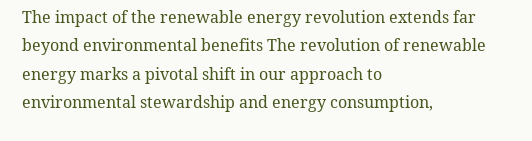The impact of the renewable energy revolution extends far beyond environmental benefits The revolution of renewable energy marks a pivotal shift in our approach to environmental stewardship and energy consumption,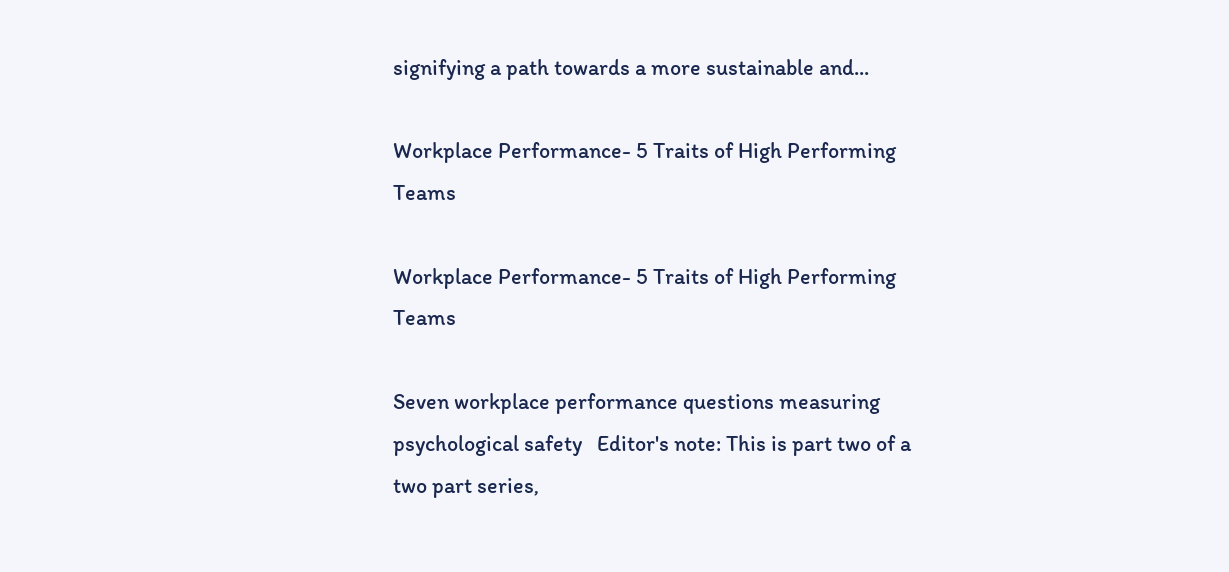signifying a path towards a more sustainable and...

Workplace Performance- 5 Traits of High Performing Teams

Workplace Performance- 5 Traits of High Performing Teams

Seven workplace performance questions measuring psychological safety   Editor's note: This is part two of a two part series,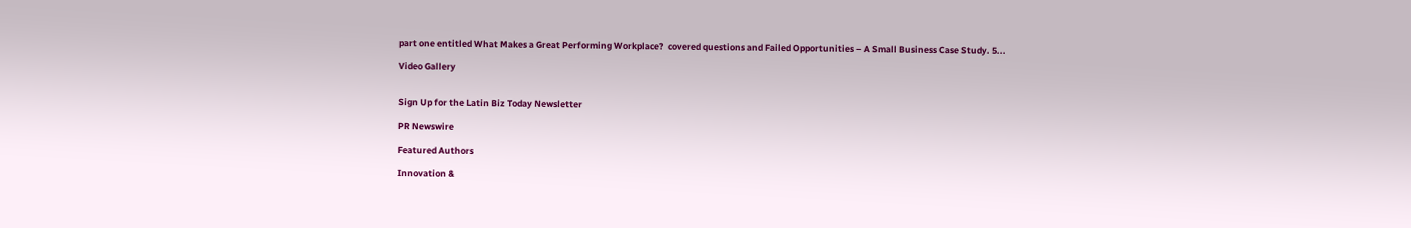part one entitled What Makes a Great Performing Workplace?  covered questions and Failed Opportunities – A Small Business Case Study. 5...

Video Gallery


Sign Up for the Latin Biz Today Newsletter

PR Newswire

Featured Authors

Innovation &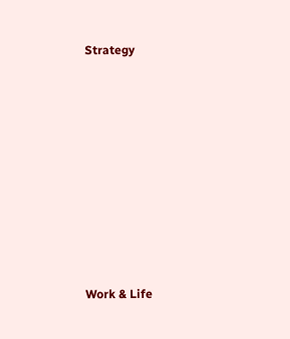Strategy










Work & Life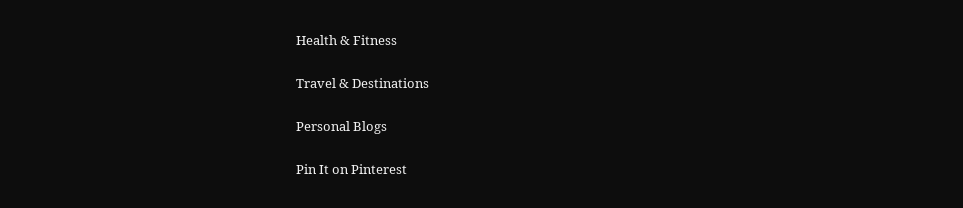Health & Fitness

Travel & Destinations

Personal Blogs

Pin It on Pinterest